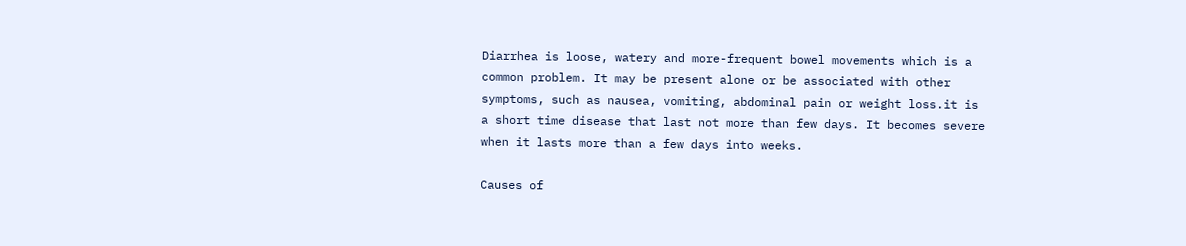Diarrhea is loose, watery and more-frequent bowel movements which is a common problem. It may be present alone or be associated with other symptoms, such as nausea, vomiting, abdominal pain or weight loss.it is a short time disease that last not more than few days. It becomes severe when it lasts more than a few days into weeks.

Causes of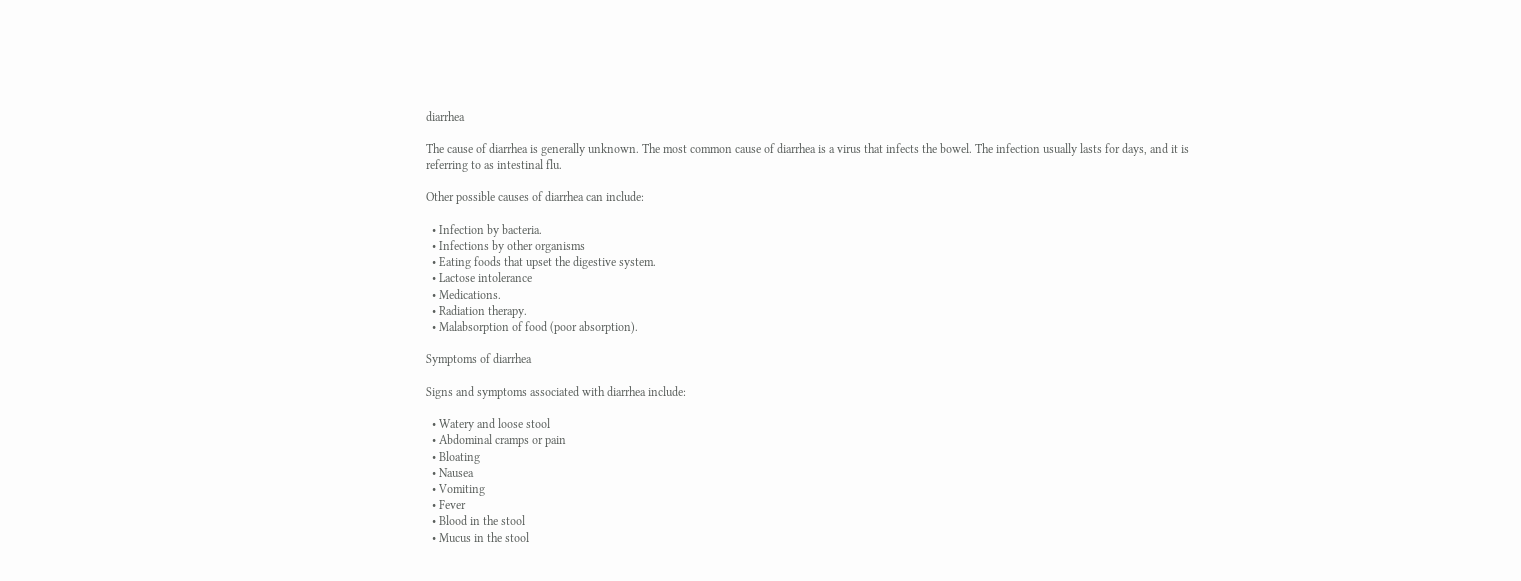diarrhea

The cause of diarrhea is generally unknown. The most common cause of diarrhea is a virus that infects the bowel. The infection usually lasts for days, and it is referring to as intestinal flu.

Other possible causes of diarrhea can include:

  • Infection by bacteria.
  • Infections by other organisms
  • Eating foods that upset the digestive system.
  • Lactose intolerance
  • Medications.
  • Radiation therapy.
  • Malabsorption of food (poor absorption).

Symptoms of diarrhea

Signs and symptoms associated with diarrhea include:

  • Watery and loose stool
  • Abdominal cramps or pain
  • Bloating
  • Nausea
  • Vomiting
  • Fever
  • Blood in the stool
  • Mucus in the stool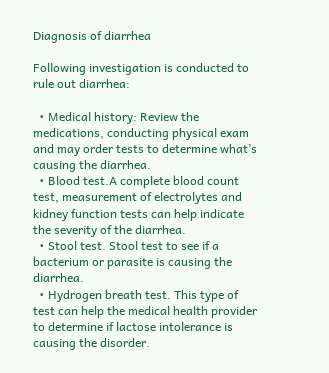Diagnosis of diarrhea

Following investigation is conducted to rule out diarrhea:

  • Medical history: Review the medications, conducting physical exam and may order tests to determine what’s causing the diarrhea.
  • Blood test.A complete blood count test, measurement of electrolytes and kidney function tests can help indicate the severity of the diarrhea.
  • Stool test. Stool test to see if a bacterium or parasite is causing the diarrhea.
  • Hydrogen breath test. This type of test can help the medical health provider to determine if lactose intolerance is causing the disorder.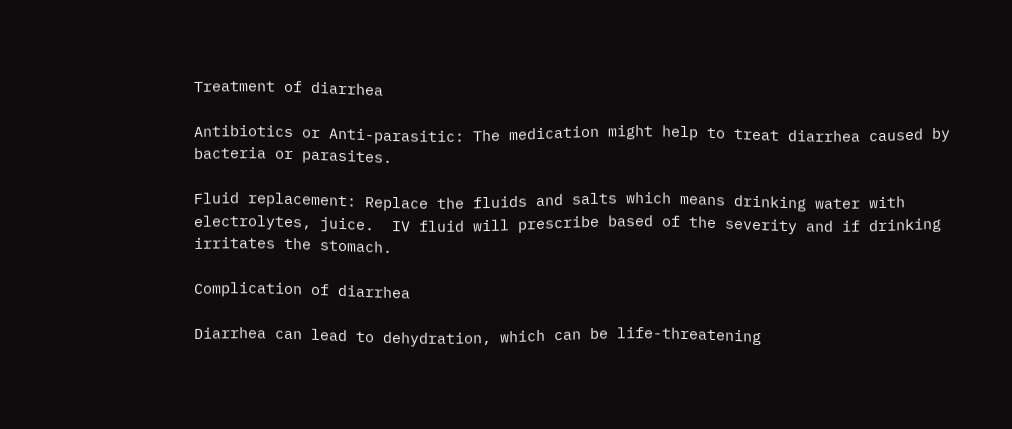Treatment of diarrhea

Antibiotics or Anti-parasitic: The medication might help to treat diarrhea caused by bacteria or parasites.

Fluid replacement: Replace the fluids and salts which means drinking water with electrolytes, juice.  IV fluid will prescribe based of the severity and if drinking irritates the stomach.

Complication of diarrhea

Diarrhea can lead to dehydration, which can be life-threatening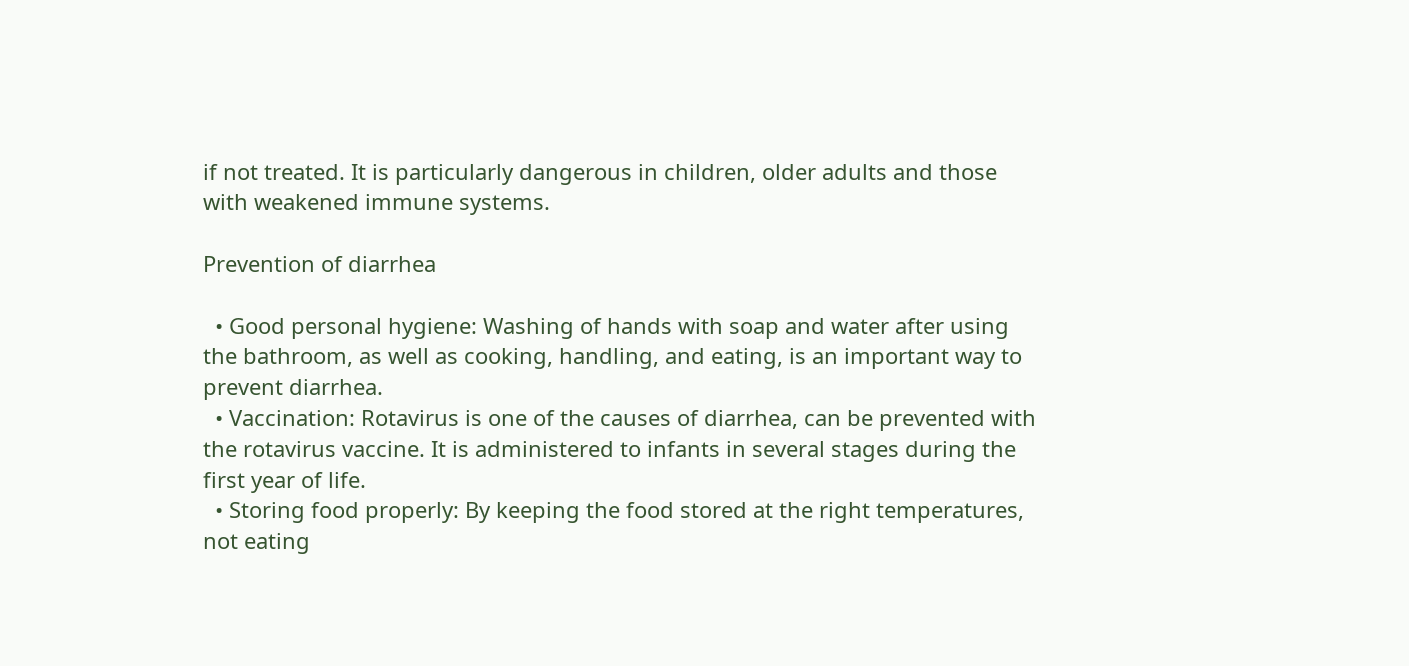if not treated. It is particularly dangerous in children, older adults and those with weakened immune systems.

Prevention of diarrhea

  • Good personal hygiene: Washing of hands with soap and water after using the bathroom, as well as cooking, handling, and eating, is an important way to prevent diarrhea.
  • Vaccination: Rotavirus is one of the causes of diarrhea, can be prevented with the rotavirus vaccine. It is administered to infants in several stages during the first year of life.
  • Storing food properly: By keeping the food stored at the right temperatures, not eating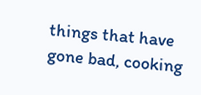things that have gone bad, cooking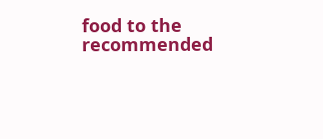food to the recommended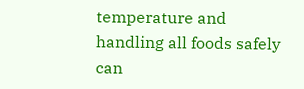temperature and handling all foods safely can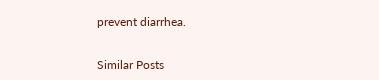prevent diarrhea.


Similar Posts